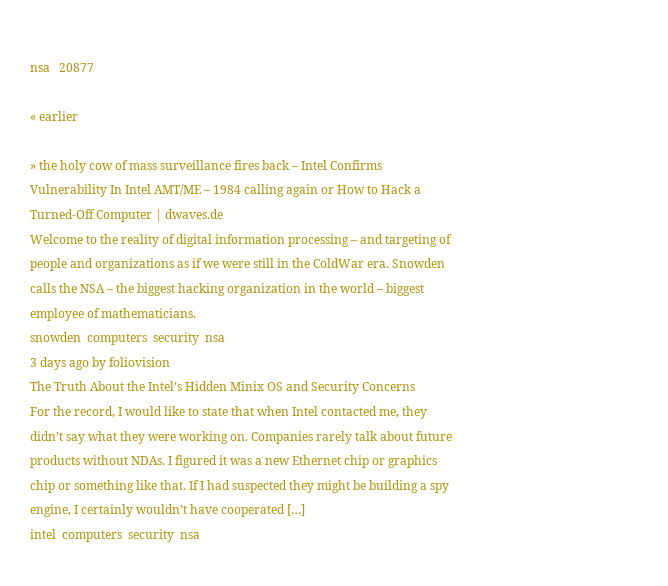nsa   20877

« earlier

» the holy cow of mass surveillance fires back – Intel Confirms Vulnerability In Intel AMT/ME – 1984 calling again or How to Hack a Turned-Off Computer | dwaves.de
Welcome to the reality of digital information processing – and targeting of people and organizations as if we were still in the ColdWar era. Snowden calls the NSA – the biggest hacking organization in the world – biggest employee of mathematicians.
snowden  computers  security  nsa
3 days ago by foliovision
The Truth About the Intel’s Hidden Minix OS and Security Concerns
For the record, I would like to state that when Intel contacted me, they didn’t say what they were working on. Companies rarely talk about future products without NDAs. I figured it was a new Ethernet chip or graphics chip or something like that. If I had suspected they might be building a spy engine, I certainly wouldn’t have cooperated […]
intel  computers  security  nsa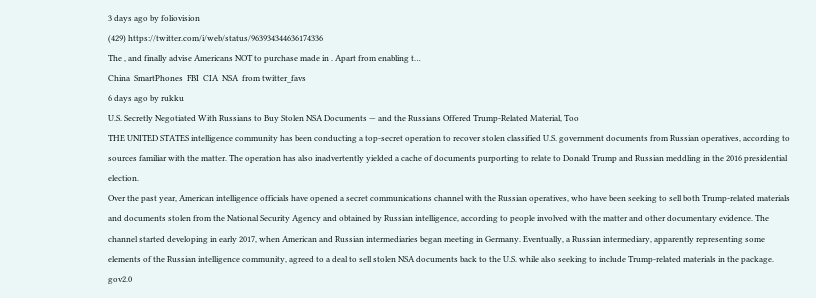3 days ago by foliovision
(429) https://twitter.com/i/web/status/963934344636174336
The , and finally advise Americans NOT to purchase made in . Apart from enabling t…
China  SmartPhones  FBI  CIA  NSA  from twitter_favs
6 days ago by rukku
U.S. Secretly Negotiated With Russians to Buy Stolen NSA Documents — and the Russians Offered Trump-Related Material, Too
THE UNITED STATES intelligence community has been conducting a top-secret operation to recover stolen classified U.S. government documents from Russian operatives, according to sources familiar with the matter. The operation has also inadvertently yielded a cache of documents purporting to relate to Donald Trump and Russian meddling in the 2016 presidential election.
Over the past year, American intelligence officials have opened a secret communications channel with the Russian operatives, who have been seeking to sell both Trump-related materials and documents stolen from the National Security Agency and obtained by Russian intelligence, according to people involved with the matter and other documentary evidence. The channel started developing in early 2017, when American and Russian intermediaries began meeting in Germany. Eventually, a Russian intermediary, apparently representing some elements of the Russian intelligence community, agreed to a deal to sell stolen NSA documents back to the U.S. while also seeking to include Trump-related materials in the package.
gov2.0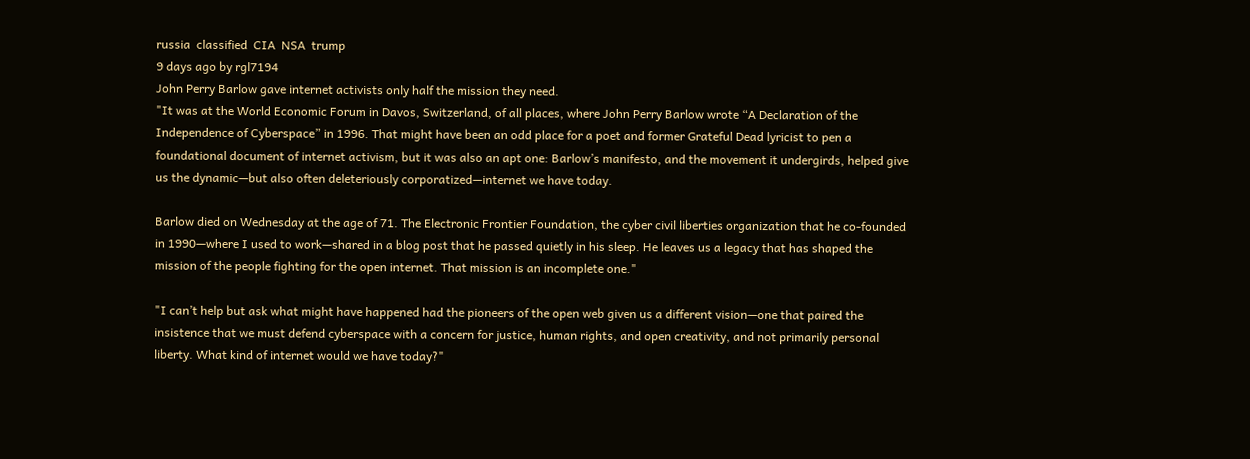russia  classified  CIA  NSA  trump
9 days ago by rgl7194
John Perry Barlow gave internet activists only half the mission they need.
"It was at the World Economic Forum in Davos, Switzerland, of all places, where John Perry Barlow wrote “A Declaration of the Independence of Cyberspace” in 1996. That might have been an odd place for a poet and former Grateful Dead lyricist to pen a foundational document of internet activism, but it was also an apt one: Barlow’s manifesto, and the movement it undergirds, helped give us the dynamic—but also often deleteriously corporatized—internet we have today.

Barlow died on Wednesday at the age of 71. The Electronic Frontier Foundation, the cyber civil liberties organization that he co-founded in 1990—where I used to work—shared in a blog post that he passed quietly in his sleep. He leaves us a legacy that has shaped the mission of the people fighting for the open internet. That mission is an incomplete one."

"I can’t help but ask what might have happened had the pioneers of the open web given us a different vision—one that paired the insistence that we must defend cyberspace with a concern for justice, human rights, and open creativity, and not primarily personal liberty. What kind of internet would we have today?"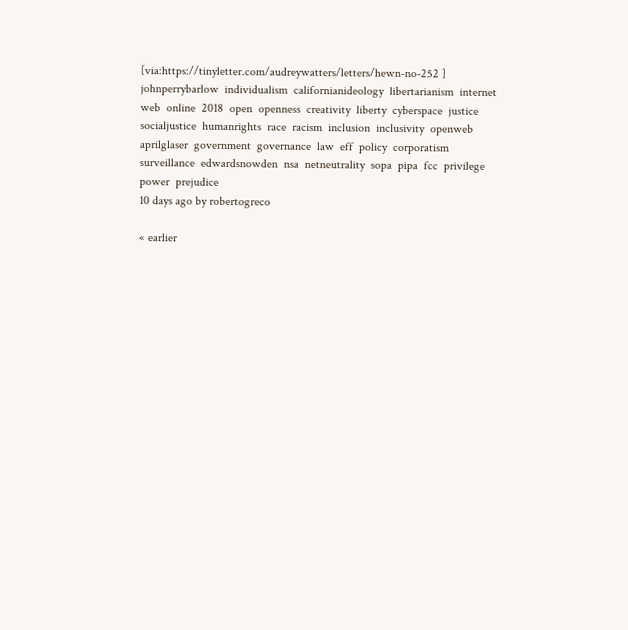[via:https://tinyletter.com/audreywatters/letters/hewn-no-252 ]
johnperrybarlow  individualism  californianideology  libertarianism  internet  web  online  2018  open  openness  creativity  liberty  cyberspace  justice  socialjustice  humanrights  race  racism  inclusion  inclusivity  openweb  aprilglaser  government  governance  law  eff  policy  corporatism  surveillance  edwardsnowden  nsa  netneutrality  sopa  pipa  fcc  privilege  power  prejudice
10 days ago by robertogreco

« earlier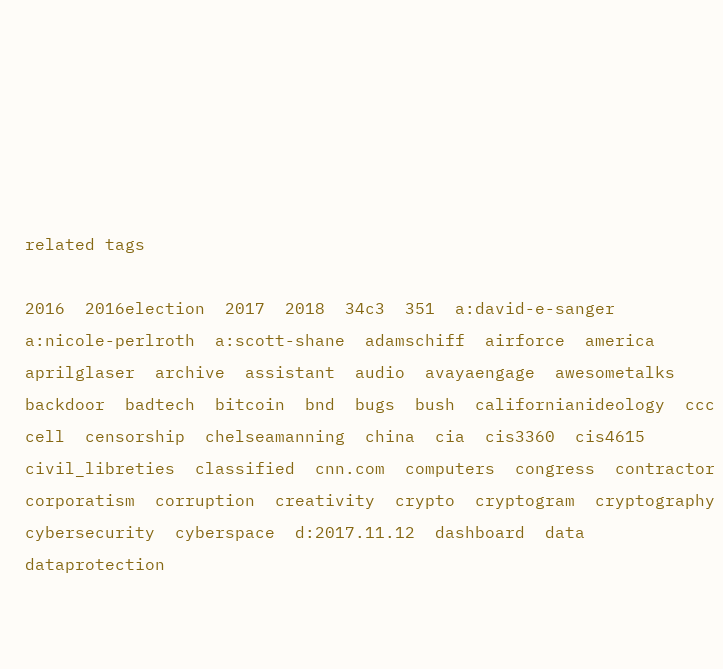related tags

2016  2016election  2017  2018  34c3  351  a:david-e-sanger  a:nicole-perlroth  a:scott-shane  adamschiff  airforce  america  aprilglaser  archive  assistant  audio  avayaengage  awesometalks  backdoor  badtech  bitcoin  bnd  bugs  bush  californianideology  ccc  cell  censorship  chelseamanning  china  cia  cis3360  cis4615  civil_libreties  classified  cnn.com  computers  congress  contractor  corporatism  corruption  creativity  crypto  cryptogram  cryptography  cybersecurity  cyberspace  d:2017.11.12  dashboard  data  dataprotection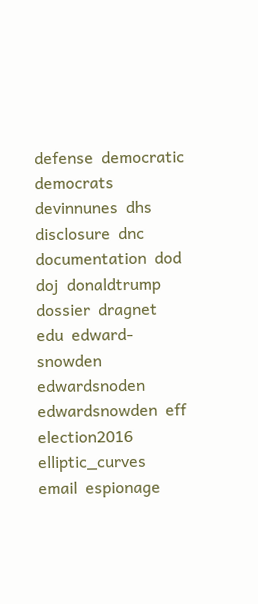defense  democratic  democrats  devinnunes  dhs  disclosure  dnc  documentation  dod  doj  donaldtrump  dossier  dragnet  edu  edward-snowden  edwardsnoden  edwardsnowden  eff  election2016  elliptic_curves  email  espionage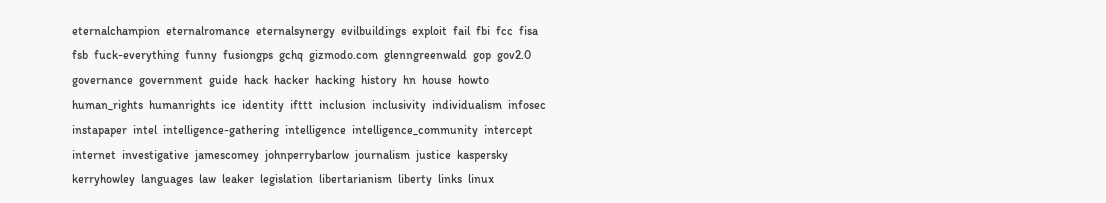eternalchampion  eternalromance  eternalsynergy  evilbuildings  exploit  fail  fbi  fcc  fisa  fsb  fuck-everything  funny  fusiongps  gchq  gizmodo.com  glenngreenwald  gop  gov2.0  governance  government  guide  hack  hacker  hacking  history  hn  house  howto  human_rights  humanrights  ice  identity  ifttt  inclusion  inclusivity  individualism  infosec  instapaper  intel  intelligence-gathering  intelligence  intelligence_community  intercept  internet  investigative  jamescomey  johnperrybarlow  journalism  justice  kaspersky  kerryhowley  languages  law  leaker  legislation  libertarianism  liberty  links  linux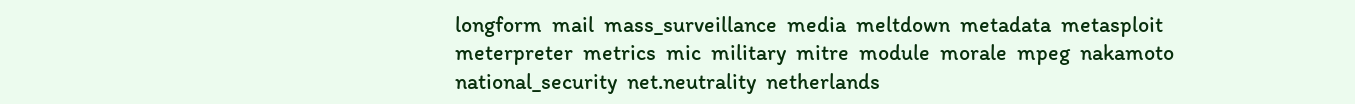longform  mail  mass_surveillance  media  meltdown  metadata  metasploit  meterpreter  metrics  mic  military  mitre  module  morale  mpeg  nakamoto  national_security  net.neutrality  netherlands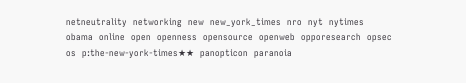netneutrality  networking  new  new_york_times  nro  nyt  nytimes  obama  online  open  openness  opensource  openweb  opporesearch  opsec  os  p:the-new-york-times★★  panopticon  paranoia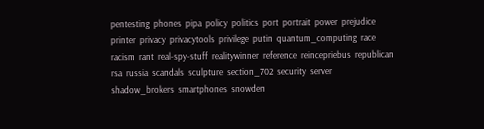pentesting  phones  pipa  policy  politics  port  portrait  power  prejudice  printer  privacy  privacytools  privilege  putin  quantum_computing  race  racism  rant  real-spy-stuff  realitywinner  reference  reincepriebus  republican  rsa  russia  scandals  sculpture  section_702  security  server  shadow_brokers  smartphones  snowden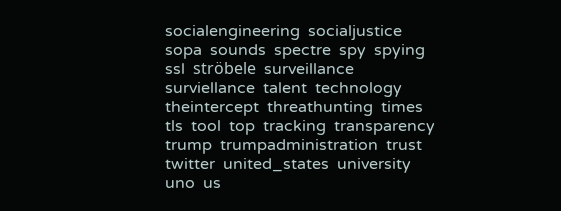socialengineering  socialjustice  sopa  sounds  spectre  spy  spying  ssl  ströbele  surveillance  surviellance  talent  technology  theintercept  threathunting  times  tls  tool  top  tracking  transparency  trump  trumpadministration  trust  twitter  united_states  university  uno  us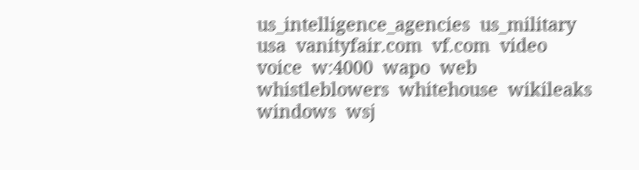us_intelligence_agencies  us_military  usa  vanityfair.com  vf.com  video  voice  w:4000  wapo  web  whistleblowers  whitehouse  wikileaks  windows  wsj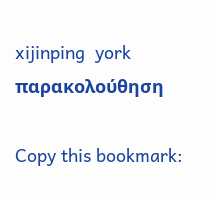xijinping  york  παρακολούθηση

Copy this bookmark: